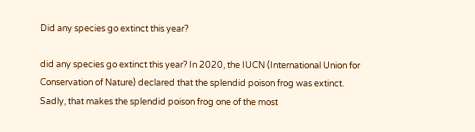Did any species go extinct this year?

did any species go extinct this year? In 2020, the IUCN (International Union for Conservation of Nature) declared that the splendid poison frog was extinct. Sadly, that makes the splendid poison frog one of the most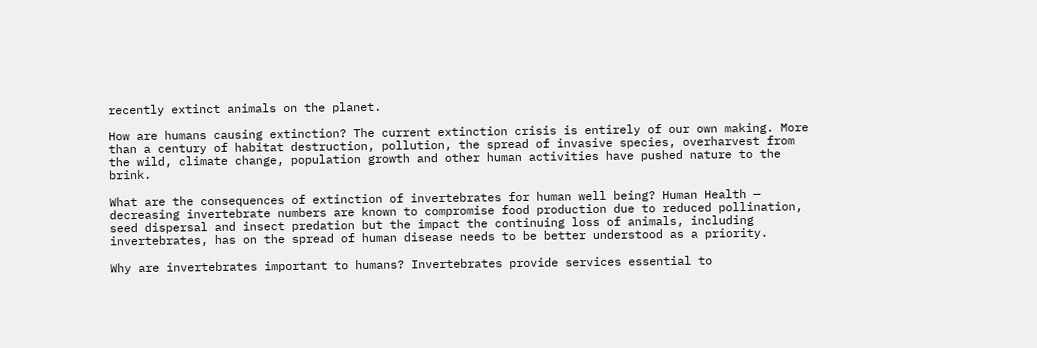recently extinct animals on the planet.

How are humans causing extinction? The current extinction crisis is entirely of our own making. More than a century of habitat destruction, pollution, the spread of invasive species, overharvest from the wild, climate change, population growth and other human activities have pushed nature to the brink.

What are the consequences of extinction of invertebrates for human well being? Human Health — decreasing invertebrate numbers are known to compromise food production due to reduced pollination, seed dispersal and insect predation but the impact the continuing loss of animals, including invertebrates, has on the spread of human disease needs to be better understood as a priority.

Why are invertebrates important to humans? Invertebrates provide services essential to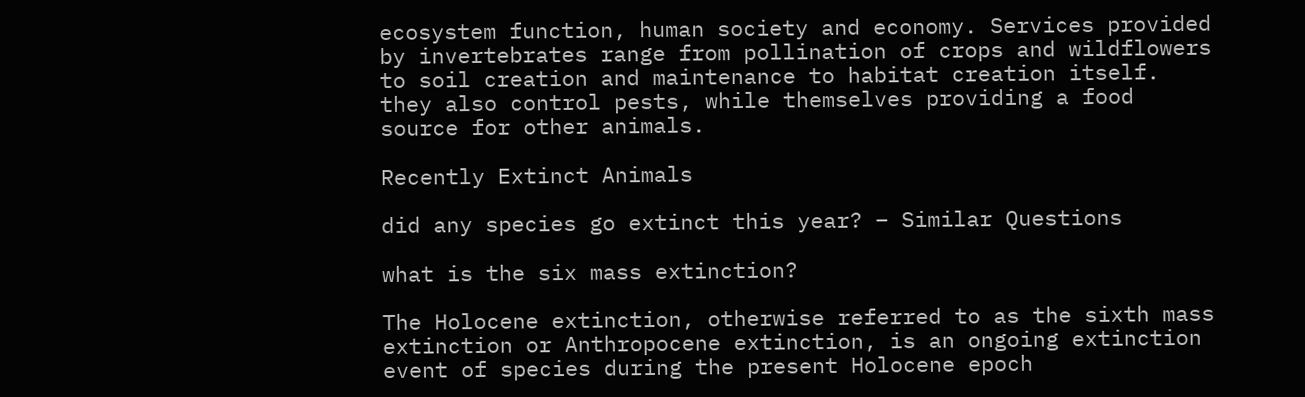ecosystem function, human society and economy. Services provided by invertebrates range from pollination of crops and wildflowers to soil creation and maintenance to habitat creation itself. they also control pests, while themselves providing a food source for other animals.

Recently Extinct Animals

did any species go extinct this year? – Similar Questions

what is the six mass extinction?

The Holocene extinction, otherwise referred to as the sixth mass extinction or Anthropocene extinction, is an ongoing extinction event of species during the present Holocene epoch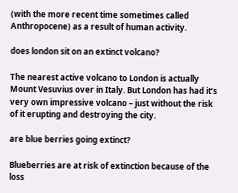(with the more recent time sometimes called Anthropocene) as a result of human activity.

does london sit on an extinct volcano?

The nearest active volcano to London is actually Mount Vesuvius over in Italy. But London has had it’s very own impressive volcano – just without the risk of it erupting and destroying the city.

are blue berries going extinct?

Blueberries are at risk of extinction because of the loss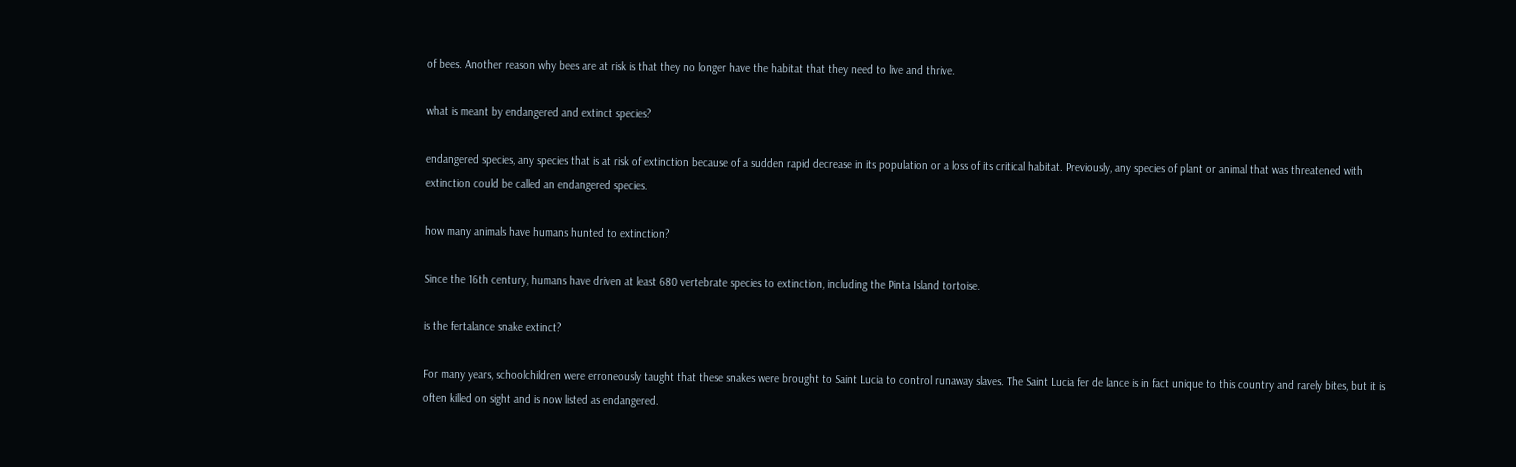of bees. Another reason why bees are at risk is that they no longer have the habitat that they need to live and thrive.

what is meant by endangered and extinct species?

endangered species, any species that is at risk of extinction because of a sudden rapid decrease in its population or a loss of its critical habitat. Previously, any species of plant or animal that was threatened with extinction could be called an endangered species.

how many animals have humans hunted to extinction?

Since the 16th century, humans have driven at least 680 vertebrate species to extinction, including the Pinta Island tortoise.

is the fertalance snake extinct?

For many years, schoolchildren were erroneously taught that these snakes were brought to Saint Lucia to control runaway slaves. The Saint Lucia fer de lance is in fact unique to this country and rarely bites, but it is often killed on sight and is now listed as endangered.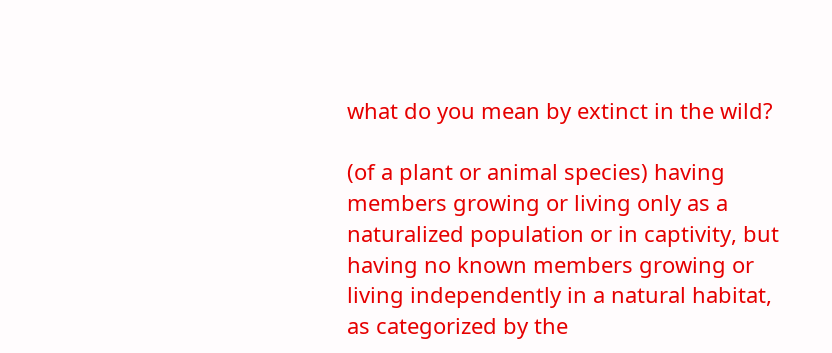what do you mean by extinct in the wild?

(of a plant or animal species) having members growing or living only as a naturalized population or in captivity, but having no known members growing or living independently in a natural habitat, as categorized by the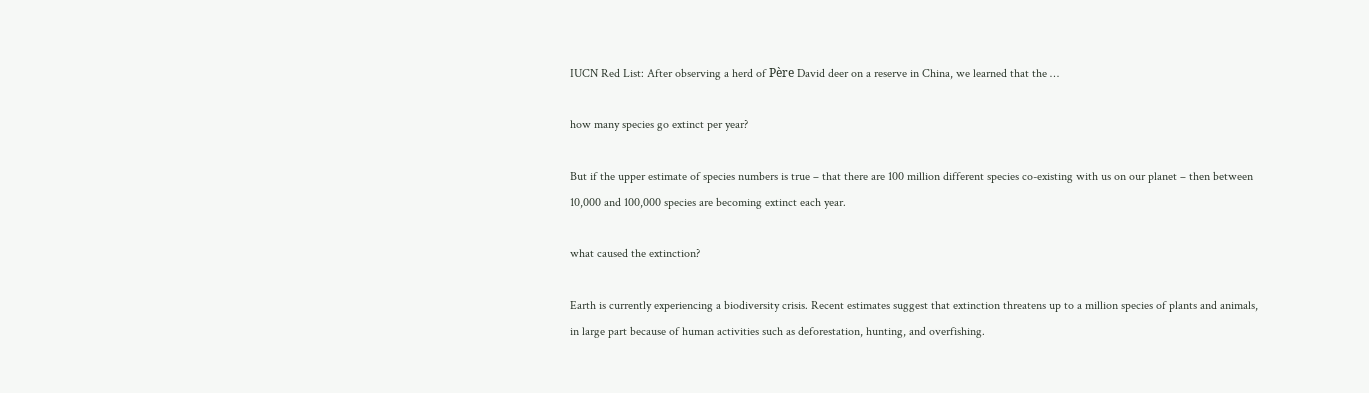IUCN Red List: After observing a herd of Père David deer on a reserve in China, we learned that the …

how many species go extinct per year?

But if the upper estimate of species numbers is true – that there are 100 million different species co-existing with us on our planet – then between 10,000 and 100,000 species are becoming extinct each year.

what caused the extinction?

Earth is currently experiencing a biodiversity crisis. Recent estimates suggest that extinction threatens up to a million species of plants and animals, in large part because of human activities such as deforestation, hunting, and overfishing.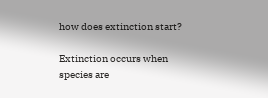how does extinction start?

Extinction occurs when species are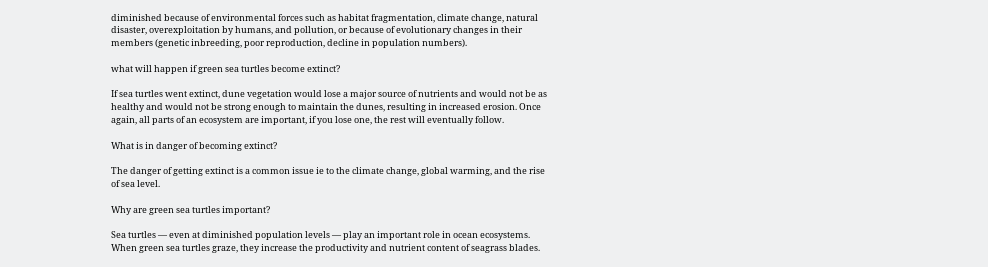diminished because of environmental forces such as habitat fragmentation, climate change, natural disaster, overexploitation by humans, and pollution, or because of evolutionary changes in their members (genetic inbreeding, poor reproduction, decline in population numbers).

what will happen if green sea turtles become extinct?

If sea turtles went extinct, dune vegetation would lose a major source of nutrients and would not be as healthy and would not be strong enough to maintain the dunes, resulting in increased erosion. Once again, all parts of an ecosystem are important, if you lose one, the rest will eventually follow.

What is in danger of becoming extinct?

The danger of getting extinct is a common issue ie to the climate change, global warming, and the rise of sea level.

Why are green sea turtles important?

Sea turtles — even at diminished population levels — play an important role in ocean ecosystems. When green sea turtles graze, they increase the productivity and nutrient content of seagrass blades.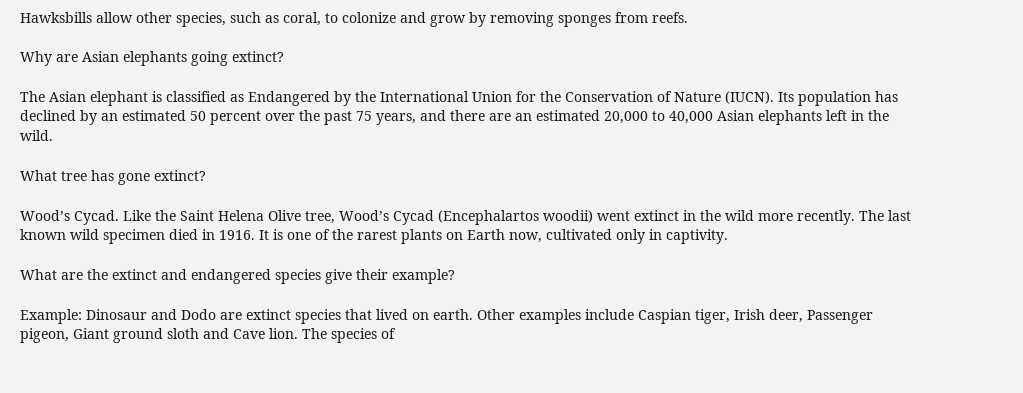Hawksbills allow other species, such as coral, to colonize and grow by removing sponges from reefs.

Why are Asian elephants going extinct?

The Asian elephant is classified as Endangered by the International Union for the Conservation of Nature (IUCN). Its population has declined by an estimated 50 percent over the past 75 years, and there are an estimated 20,000 to 40,000 Asian elephants left in the wild.

What tree has gone extinct?

Wood’s Cycad. Like the Saint Helena Olive tree, Wood’s Cycad (Encephalartos woodii) went extinct in the wild more recently. The last known wild specimen died in 1916. It is one of the rarest plants on Earth now, cultivated only in captivity.

What are the extinct and endangered species give their example?

Example: Dinosaur and Dodo are extinct species that lived on earth. Other examples include Caspian tiger, Irish deer, Passenger pigeon, Giant ground sloth and Cave lion. The species of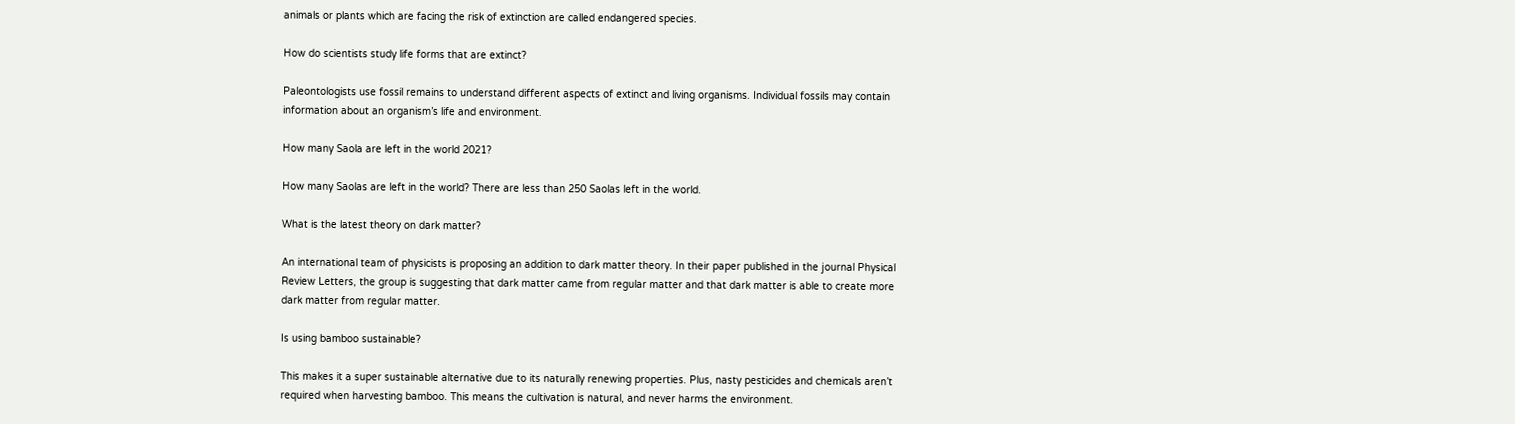animals or plants which are facing the risk of extinction are called endangered species.

How do scientists study life forms that are extinct?

Paleontologists use fossil remains to understand different aspects of extinct and living organisms. Individual fossils may contain information about an organism’s life and environment.

How many Saola are left in the world 2021?

How many Saolas are left in the world? There are less than 250 Saolas left in the world.

What is the latest theory on dark matter?

An international team of physicists is proposing an addition to dark matter theory. In their paper published in the journal Physical Review Letters, the group is suggesting that dark matter came from regular matter and that dark matter is able to create more dark matter from regular matter.

Is using bamboo sustainable?

This makes it a super sustainable alternative due to its naturally renewing properties. Plus, nasty pesticides and chemicals aren’t required when harvesting bamboo. This means the cultivation is natural, and never harms the environment.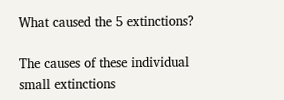What caused the 5 extinctions?

The causes of these individual small extinctions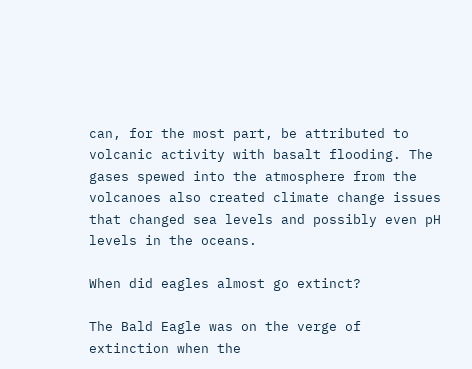can, for the most part, be attributed to volcanic activity with basalt flooding. The gases spewed into the atmosphere from the volcanoes also created climate change issues that changed sea levels and possibly even pH levels in the oceans.

When did eagles almost go extinct?

The Bald Eagle was on the verge of extinction when the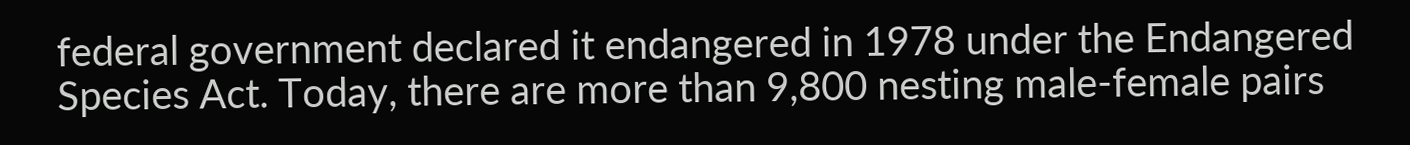federal government declared it endangered in 1978 under the Endangered Species Act. Today, there are more than 9,800 nesting male-female pairs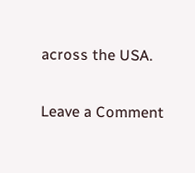across the USA.

Leave a Comment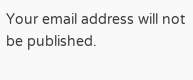Your email address will not be published.